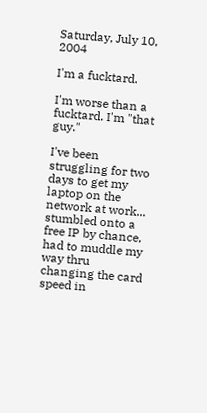Saturday, July 10, 2004

I'm a fucktard.

I'm worse than a fucktard. I'm "that guy."

I've been struggling for two days to get my laptop on the network at work... stumbled onto a free IP by chance, had to muddle my way thru changing the card speed in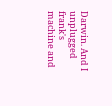Darwin. And I unplugged frank's machine and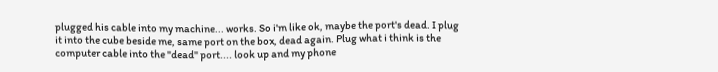plugged his cable into my machine... works. So i'm like ok, maybe the port's dead. I plug it into the cube beside me, same port on the box, dead again. Plug what i think is the computer cable into the "dead" port.... look up and my phone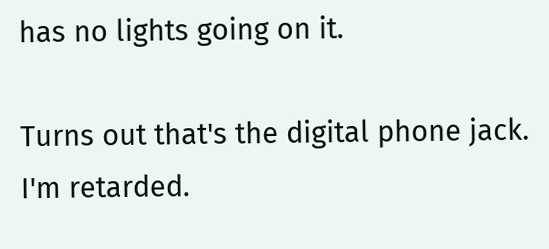has no lights going on it.

Turns out that's the digital phone jack. I'm retarded.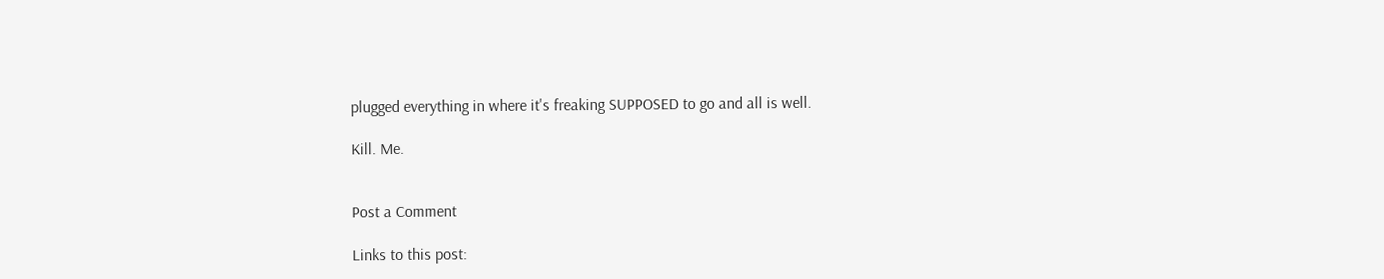plugged everything in where it's freaking SUPPOSED to go and all is well.

Kill. Me.


Post a Comment

Links to this post: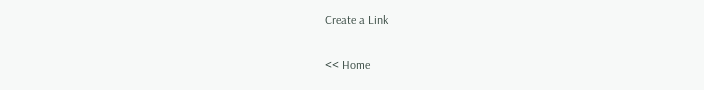Create a Link

<< Home